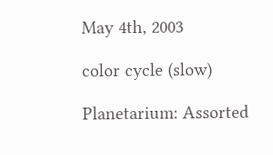May 4th, 2003

color cycle (slow)

Planetarium: Assorted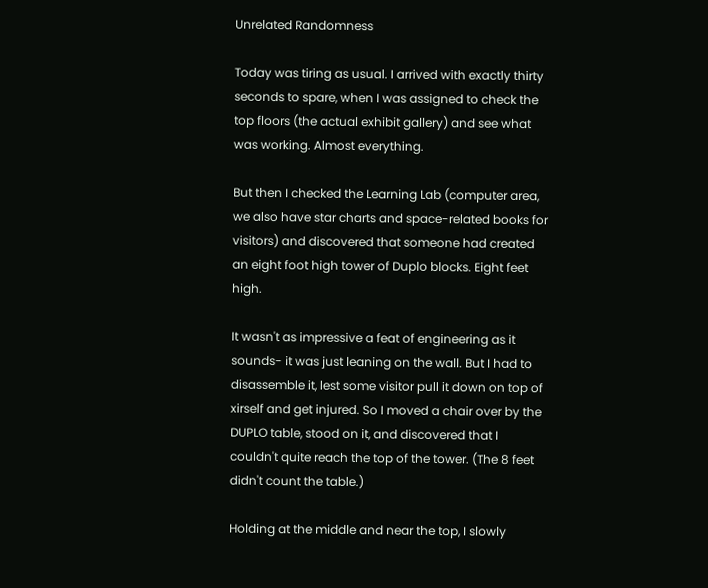Unrelated Randomness

Today was tiring as usual. I arrived with exactly thirty seconds to spare, when I was assigned to check the top floors (the actual exhibit gallery) and see what was working. Almost everything.

But then I checked the Learning Lab (computer area, we also have star charts and space-related books for visitors) and discovered that someone had created an eight foot high tower of Duplo blocks. Eight feet high.

It wasn't as impressive a feat of engineering as it sounds- it was just leaning on the wall. But I had to disassemble it, lest some visitor pull it down on top of xirself and get injured. So I moved a chair over by the DUPLO table, stood on it, and discovered that I couldn't quite reach the top of the tower. (The 8 feet didn't count the table.)

Holding at the middle and near the top, I slowly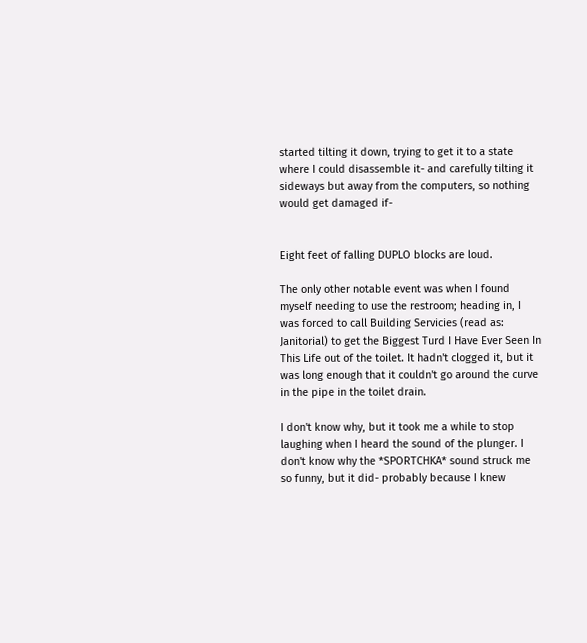started tilting it down, trying to get it to a state where I could disassemble it- and carefully tilting it sideways but away from the computers, so nothing would get damaged if-


Eight feet of falling DUPLO blocks are loud.

The only other notable event was when I found myself needing to use the restroom; heading in, I was forced to call Building Servicies (read as: Janitorial) to get the Biggest Turd I Have Ever Seen In This Life out of the toilet. It hadn't clogged it, but it was long enough that it couldn't go around the curve in the pipe in the toilet drain.

I don't know why, but it took me a while to stop laughing when I heard the sound of the plunger. I don't know why the *SPORTCHKA* sound struck me so funny, but it did- probably because I knew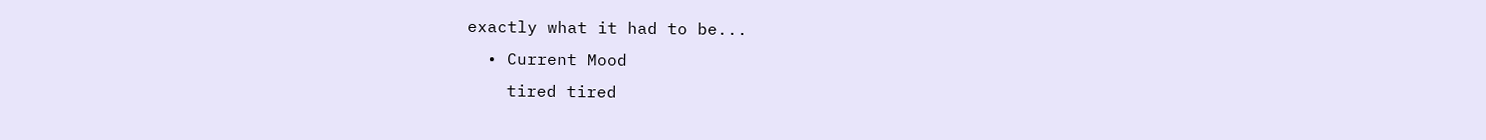exactly what it had to be...
  • Current Mood
    tired tired